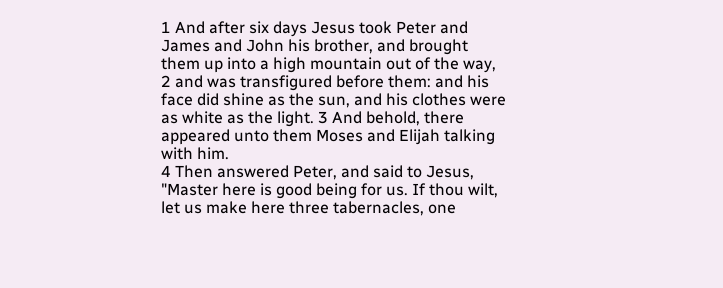1 And after six days Jesus took Peter and James and John his brother, and brought them up into a high mountain out of the way, 2 and was transfigured before them: and his face did shine as the sun, and his clothes were as white as the light. 3 And behold, there appeared unto them Moses and Elijah talking with him.
4 Then answered Peter, and said to Jesus, "Master here is good being for us. If thou wilt, let us make here three tabernacles, one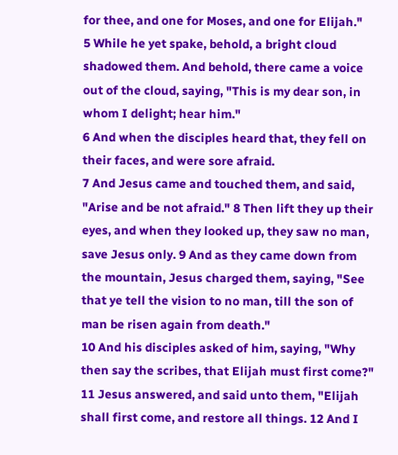for thee, and one for Moses, and one for Elijah."
5 While he yet spake, behold, a bright cloud shadowed them. And behold, there came a voice out of the cloud, saying, "This is my dear son, in whom I delight; hear him."
6 And when the disciples heard that, they fell on their faces, and were sore afraid.
7 And Jesus came and touched them, and said, "Arise and be not afraid." 8 Then lift they up their eyes, and when they looked up, they saw no man, save Jesus only. 9 And as they came down from the mountain, Jesus charged them, saying, "See that ye tell the vision to no man, till the son of man be risen again from death."
10 And his disciples asked of him, saying, "Why then say the scribes, that Elijah must first come?"
11 Jesus answered, and said unto them, "Elijah shall first come, and restore all things. 12 And I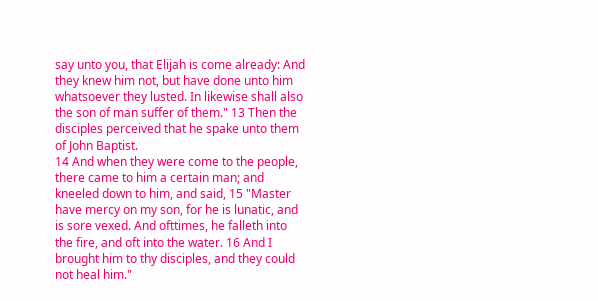say unto you, that Elijah is come already: And they knew him not, but have done unto him whatsoever they lusted. In likewise shall also the son of man suffer of them." 13 Then the disciples perceived that he spake unto them of John Baptist.
14 And when they were come to the people, there came to him a certain man; and kneeled down to him, and said, 15 "Master have mercy on my son, for he is lunatic, and is sore vexed. And ofttimes, he falleth into the fire, and oft into the water. 16 And I brought him to thy disciples, and they could not heal him."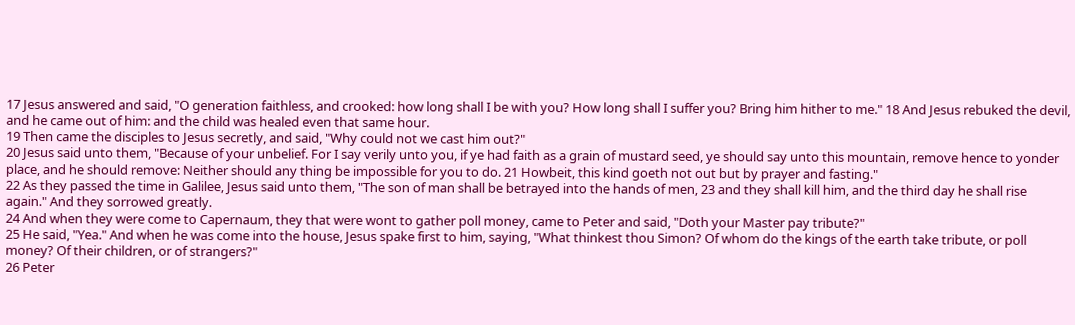17 Jesus answered and said, "O generation faithless, and crooked: how long shall I be with you? How long shall I suffer you? Bring him hither to me." 18 And Jesus rebuked the devil, and he came out of him: and the child was healed even that same hour.
19 Then came the disciples to Jesus secretly, and said, "Why could not we cast him out?"
20 Jesus said unto them, "Because of your unbelief. For I say verily unto you, if ye had faith as a grain of mustard seed, ye should say unto this mountain, remove hence to yonder place, and he should remove: Neither should any thing be impossible for you to do. 21 Howbeit, this kind goeth not out but by prayer and fasting."
22 As they passed the time in Galilee, Jesus said unto them, "The son of man shall be betrayed into the hands of men, 23 and they shall kill him, and the third day he shall rise again." And they sorrowed greatly.
24 And when they were come to Capernaum, they that were wont to gather poll money, came to Peter and said, "Doth your Master pay tribute?"
25 He said, "Yea." And when he was come into the house, Jesus spake first to him, saying, "What thinkest thou Simon? Of whom do the kings of the earth take tribute, or poll money? Of their children, or of strangers?"
26 Peter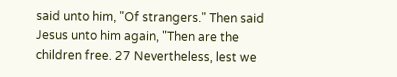said unto him, "Of strangers." Then said Jesus unto him again, "Then are the children free. 27 Nevertheless, lest we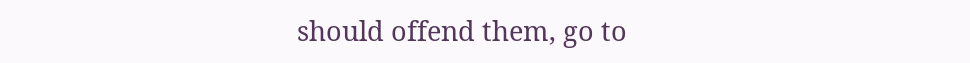should offend them, go to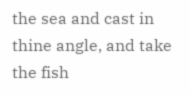the sea and cast in thine angle, and take the fish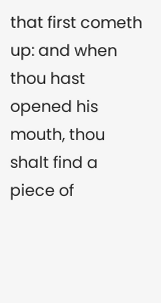that first cometh up: and when thou hast opened his mouth, thou shalt find a piece of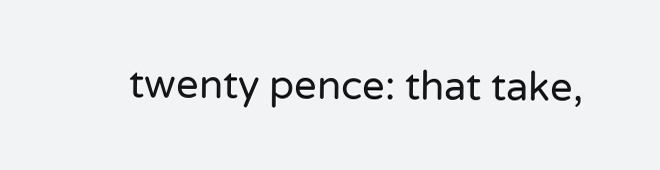twenty pence: that take,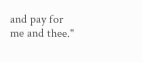and pay for me and thee."